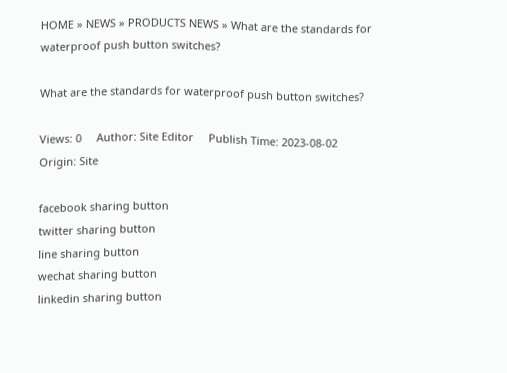HOME » NEWS » PRODUCTS NEWS » What are the standards for waterproof push button switches?

What are the standards for waterproof push button switches?

Views: 0     Author: Site Editor     Publish Time: 2023-08-02      Origin: Site

facebook sharing button
twitter sharing button
line sharing button
wechat sharing button
linkedin sharing button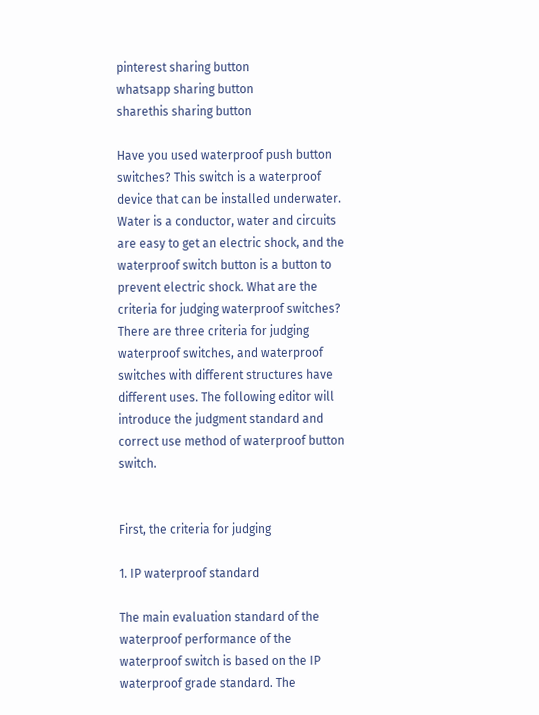pinterest sharing button
whatsapp sharing button
sharethis sharing button

Have you used waterproof push button switches? This switch is a waterproof device that can be installed underwater. Water is a conductor, water and circuits are easy to get an electric shock, and the waterproof switch button is a button to prevent electric shock. What are the criteria for judging waterproof switches? There are three criteria for judging waterproof switches, and waterproof switches with different structures have different uses. The following editor will introduce the judgment standard and correct use method of waterproof button switch.


First, the criteria for judging

1. IP waterproof standard

The main evaluation standard of the waterproof performance of the waterproof switch is based on the IP waterproof grade standard. The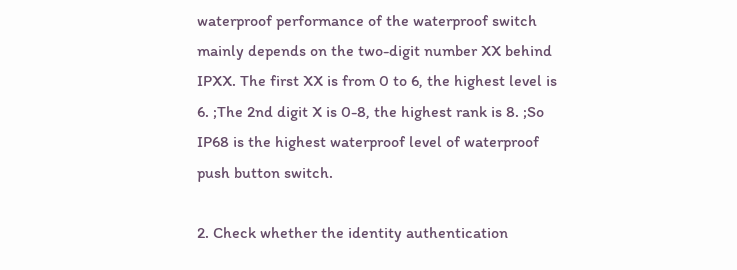waterproof performance of the waterproof switch mainly depends on the two-digit number XX behind IPXX. The first XX is from 0 to 6, the highest level is 6. ;The 2nd digit X is 0-8, the highest rank is 8. ;So IP68 is the highest waterproof level of waterproof push button switch.

2. Check whether the identity authentication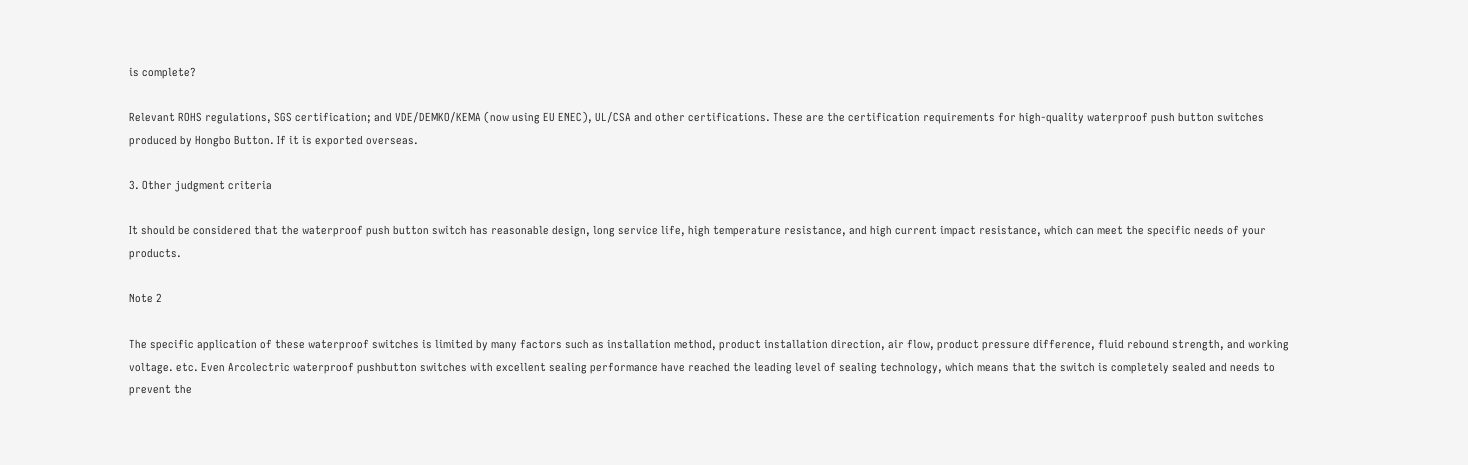is complete?

Relevant ROHS regulations, SGS certification; and VDE/DEMKO/KEMA (now using EU ENEC), UL/CSA and other certifications. These are the certification requirements for high-quality waterproof push button switches produced by Hongbo Button. If it is exported overseas.

3. Other judgment criteria

It should be considered that the waterproof push button switch has reasonable design, long service life, high temperature resistance, and high current impact resistance, which can meet the specific needs of your products.

Note 2

The specific application of these waterproof switches is limited by many factors such as installation method, product installation direction, air flow, product pressure difference, fluid rebound strength, and working voltage. etc. Even Arcolectric waterproof pushbutton switches with excellent sealing performance have reached the leading level of sealing technology, which means that the switch is completely sealed and needs to prevent the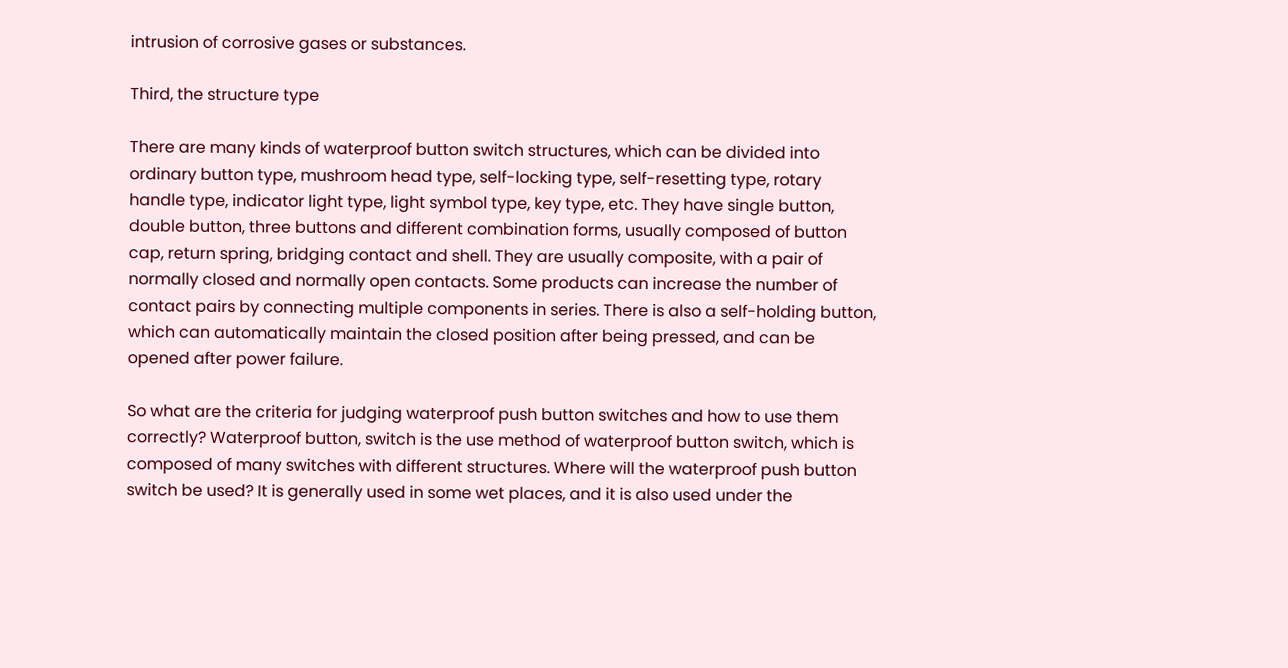intrusion of corrosive gases or substances.

Third, the structure type

There are many kinds of waterproof button switch structures, which can be divided into ordinary button type, mushroom head type, self-locking type, self-resetting type, rotary handle type, indicator light type, light symbol type, key type, etc. They have single button, double button, three buttons and different combination forms, usually composed of button cap, return spring, bridging contact and shell. They are usually composite, with a pair of normally closed and normally open contacts. Some products can increase the number of contact pairs by connecting multiple components in series. There is also a self-holding button, which can automatically maintain the closed position after being pressed, and can be opened after power failure.

So what are the criteria for judging waterproof push button switches and how to use them correctly? Waterproof button, switch is the use method of waterproof button switch, which is composed of many switches with different structures. Where will the waterproof push button switch be used? It is generally used in some wet places, and it is also used under the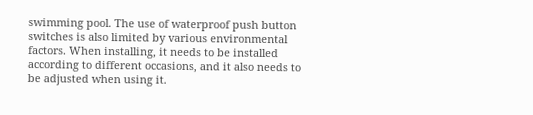swimming pool. The use of waterproof push button switches is also limited by various environmental factors. When installing, it needs to be installed according to different occasions, and it also needs to be adjusted when using it.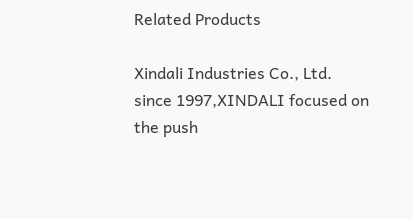Related Products

Xindali Industries Co., Ltd.
since 1997,XINDALI focused on the push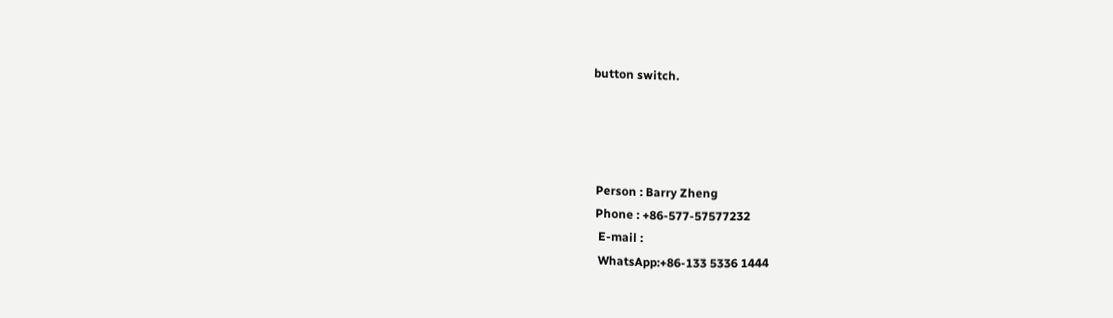button switch.




 Person : Barry Zheng
 Phone : +86-577-57577232
  E-mail :
  WhatsApp:+86-133 5336 1444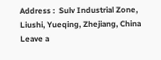Address :  Sulv Industrial Zone, Liushi, Yueqing, Zhejiang, China
Leave a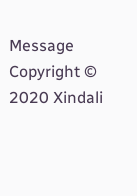Message
Copyright © 2020 Xindali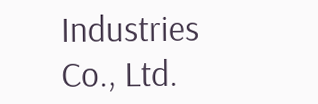Industries Co., Ltd.